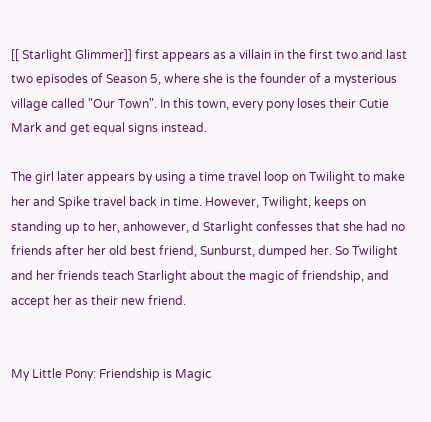[[ Starlight Glimmer]] first appears as a villain in the first two and last two episodes of Season 5, where she is the founder of a mysterious village called "Our Town". In this town, every pony loses their Cutie Mark and get equal signs instead.

The girl later appears by using a time travel loop on Twilight to make her and Spike travel back in time. However, Twilight, keeps on standing up to her, anhowever, d Starlight confesses that she had no friends after her old best friend, Sunburst, dumped her. So Twilight and her friends teach Starlight about the magic of friendship, and accept her as their new friend.


My Little Pony: Friendship is Magic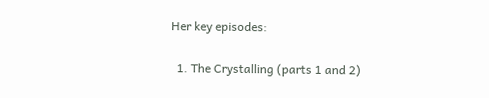Her key episodes:

  1. The Crystalling (parts 1 and 2)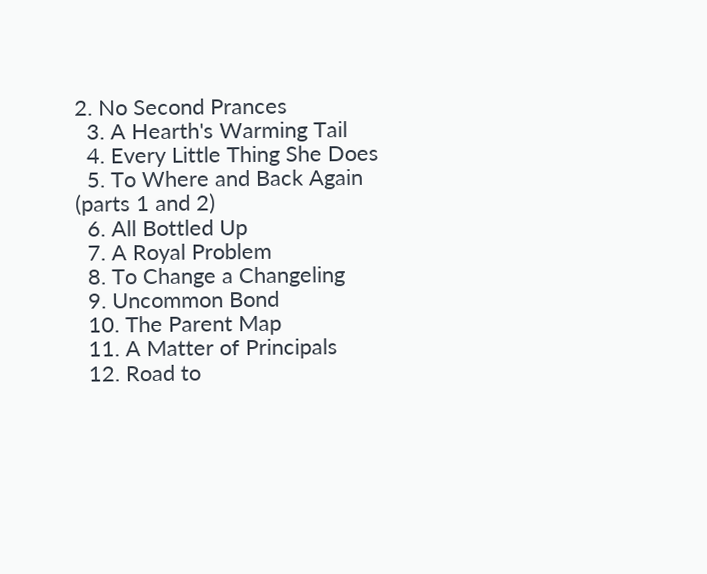2. No Second Prances
  3. A Hearth's Warming Tail
  4. Every Little Thing She Does
  5. To Where and Back Again (parts 1 and 2)
  6. All Bottled Up
  7. A Royal Problem
  8. To Change a Changeling
  9. Uncommon Bond
  10. The Parent Map
  11. A Matter of Principals
  12. Road to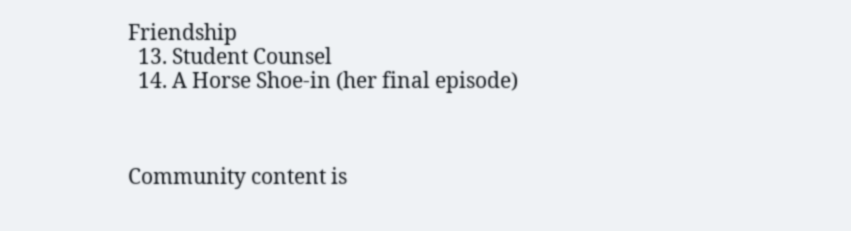Friendship
  13. Student Counsel
  14. A Horse Shoe-in (her final episode)



Community content is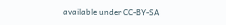available under CC-BY-SA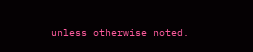unless otherwise noted.